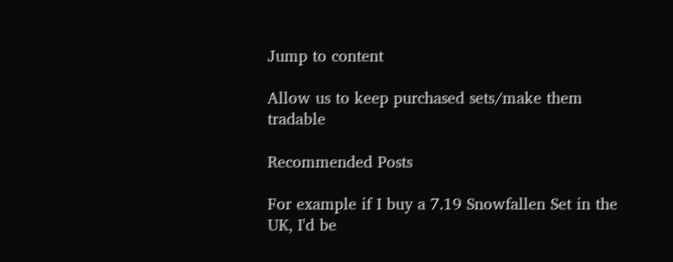Jump to content

Allow us to keep purchased sets/make them tradable

Recommended Posts

For example if I buy a 7.19 Snowfallen Set in the UK, I'd be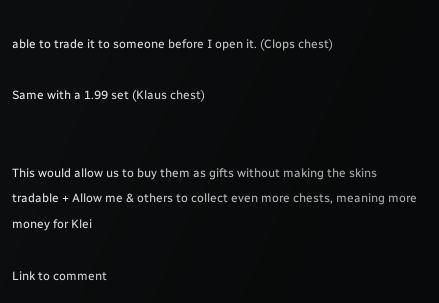able to trade it to someone before I open it. (Clops chest)

Same with a 1.99 set (Klaus chest)


This would allow us to buy them as gifts without making the skins tradable + Allow me & others to collect even more chests, meaning more money for Klei

Link to comment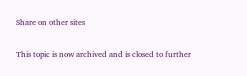Share on other sites


This topic is now archived and is closed to further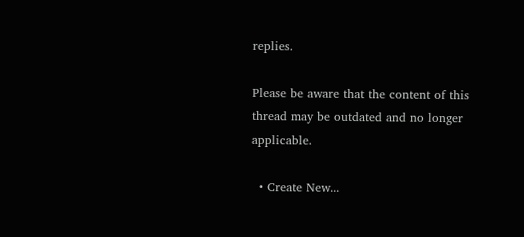replies.

Please be aware that the content of this thread may be outdated and no longer applicable.

  • Create New...